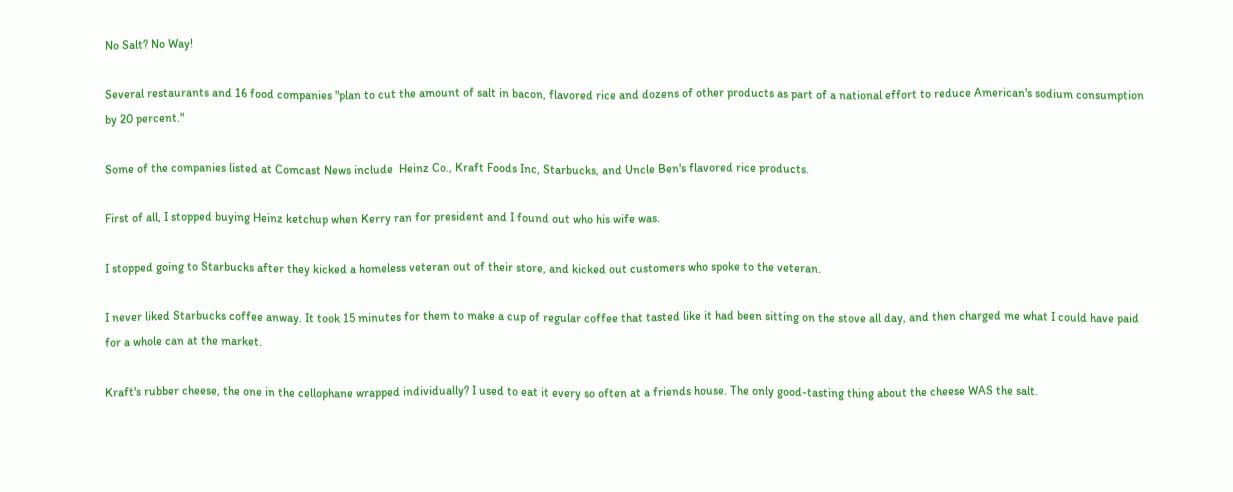No Salt? No Way!

Several restaurants and 16 food companies "plan to cut the amount of salt in bacon, flavored rice and dozens of other products as part of a national effort to reduce American's sodium consumption by 20 percent."

Some of the companies listed at Comcast News include  Heinz Co., Kraft Foods Inc, Starbucks, and Uncle Ben's flavored rice products.

First of all, I stopped buying Heinz ketchup when Kerry ran for president and I found out who his wife was.

I stopped going to Starbucks after they kicked a homeless veteran out of their store, and kicked out customers who spoke to the veteran.

I never liked Starbucks coffee anway. It took 15 minutes for them to make a cup of regular coffee that tasted like it had been sitting on the stove all day, and then charged me what I could have paid for a whole can at the market.

Kraft's rubber cheese, the one in the cellophane wrapped individually? I used to eat it every so often at a friends house. The only good-tasting thing about the cheese WAS the salt.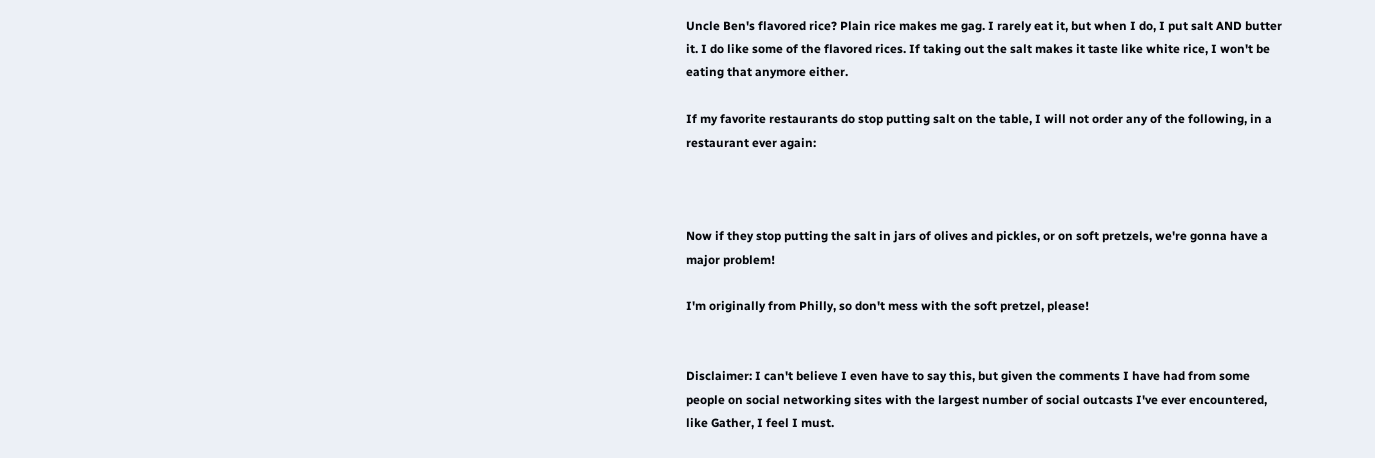Uncle Ben's flavored rice? Plain rice makes me gag. I rarely eat it, but when I do, I put salt AND butter it. I do like some of the flavored rices. If taking out the salt makes it taste like white rice, I won't be eating that anymore either.

If my favorite restaurants do stop putting salt on the table, I will not order any of the following, in a restaurant ever again:



Now if they stop putting the salt in jars of olives and pickles, or on soft pretzels, we're gonna have a major problem!

I'm originally from Philly, so don't mess with the soft pretzel, please!


Disclaimer: I can't believe I even have to say this, but given the comments I have had from some people on social networking sites with the largest number of social outcasts I've ever encountered, like Gather, I feel I must.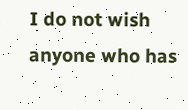I do not wish anyone who has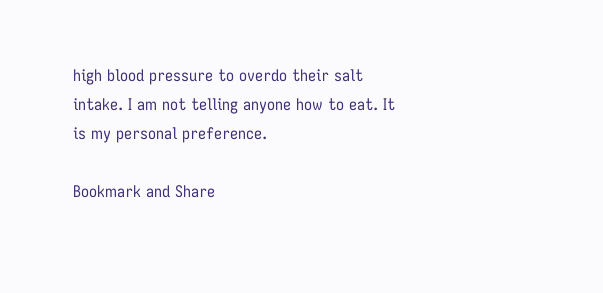high blood pressure to overdo their salt intake. I am not telling anyone how to eat. It is my personal preference.

Bookmark and Share